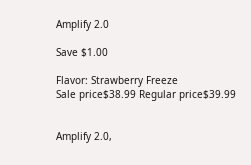Amplify 2.0

Save $1.00

Flavor: Strawberry Freeze
Sale price$38.99 Regular price$39.99


Amplify 2.0,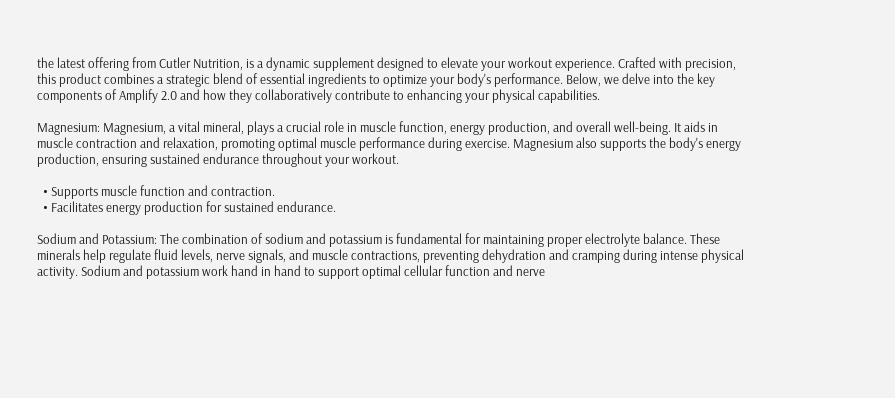the latest offering from Cutler Nutrition, is a dynamic supplement designed to elevate your workout experience. Crafted with precision, this product combines a strategic blend of essential ingredients to optimize your body's performance. Below, we delve into the key components of Amplify 2.0 and how they collaboratively contribute to enhancing your physical capabilities.

Magnesium: Magnesium, a vital mineral, plays a crucial role in muscle function, energy production, and overall well-being. It aids in muscle contraction and relaxation, promoting optimal muscle performance during exercise. Magnesium also supports the body's energy production, ensuring sustained endurance throughout your workout.

  • Supports muscle function and contraction.
  • Facilitates energy production for sustained endurance.

Sodium and Potassium: The combination of sodium and potassium is fundamental for maintaining proper electrolyte balance. These minerals help regulate fluid levels, nerve signals, and muscle contractions, preventing dehydration and cramping during intense physical activity. Sodium and potassium work hand in hand to support optimal cellular function and nerve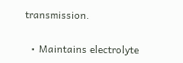transmission.

  • Maintains electrolyte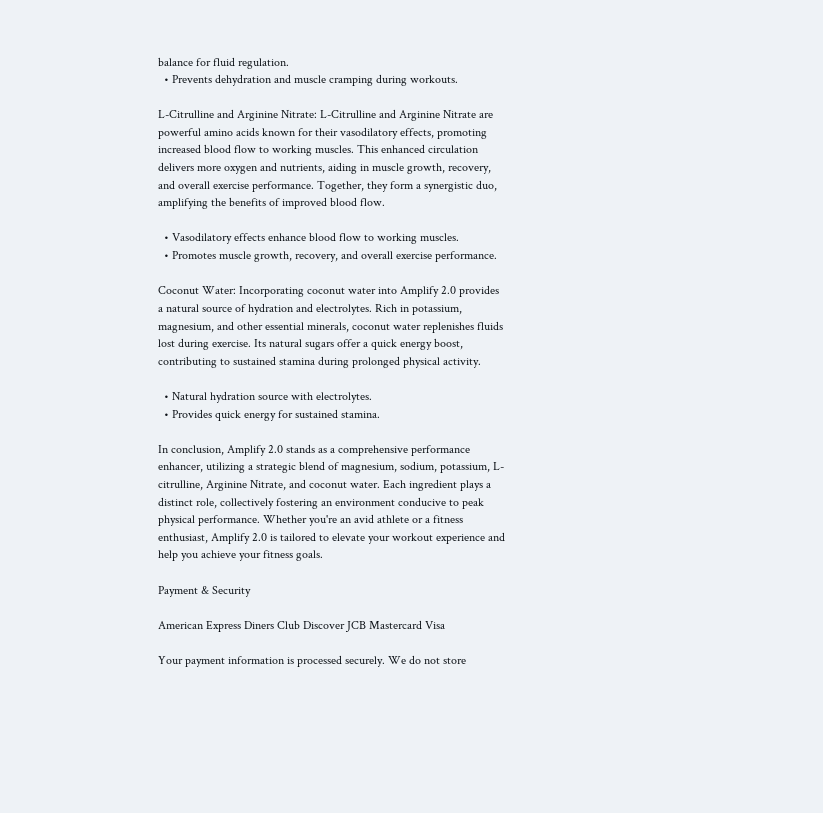balance for fluid regulation.
  • Prevents dehydration and muscle cramping during workouts.

L-Citrulline and Arginine Nitrate: L-Citrulline and Arginine Nitrate are powerful amino acids known for their vasodilatory effects, promoting increased blood flow to working muscles. This enhanced circulation delivers more oxygen and nutrients, aiding in muscle growth, recovery, and overall exercise performance. Together, they form a synergistic duo, amplifying the benefits of improved blood flow.

  • Vasodilatory effects enhance blood flow to working muscles.
  • Promotes muscle growth, recovery, and overall exercise performance.

Coconut Water: Incorporating coconut water into Amplify 2.0 provides a natural source of hydration and electrolytes. Rich in potassium, magnesium, and other essential minerals, coconut water replenishes fluids lost during exercise. Its natural sugars offer a quick energy boost, contributing to sustained stamina during prolonged physical activity.

  • Natural hydration source with electrolytes.
  • Provides quick energy for sustained stamina.

In conclusion, Amplify 2.0 stands as a comprehensive performance enhancer, utilizing a strategic blend of magnesium, sodium, potassium, L-citrulline, Arginine Nitrate, and coconut water. Each ingredient plays a distinct role, collectively fostering an environment conducive to peak physical performance. Whether you're an avid athlete or a fitness enthusiast, Amplify 2.0 is tailored to elevate your workout experience and help you achieve your fitness goals.

Payment & Security

American Express Diners Club Discover JCB Mastercard Visa

Your payment information is processed securely. We do not store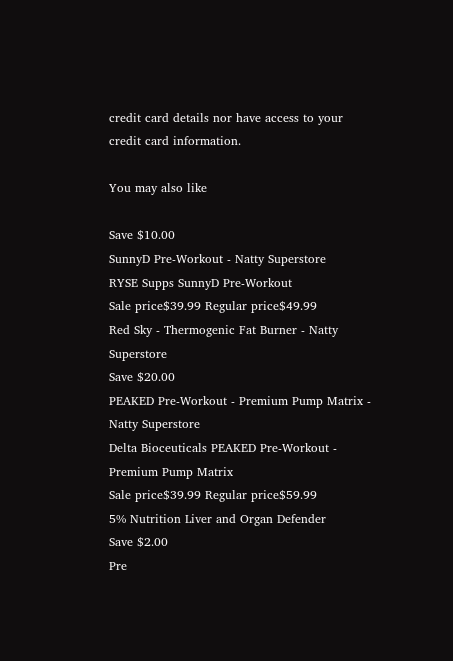credit card details nor have access to your credit card information.

You may also like

Save $10.00
SunnyD Pre-Workout - Natty Superstore
RYSE Supps SunnyD Pre-Workout
Sale price$39.99 Regular price$49.99
Red Sky - Thermogenic Fat Burner - Natty Superstore
Save $20.00
PEAKED Pre-Workout - Premium Pump Matrix - Natty Superstore
Delta Bioceuticals PEAKED Pre-Workout - Premium Pump Matrix
Sale price$39.99 Regular price$59.99
5% Nutrition Liver and Organ Defender
Save $2.00
Pre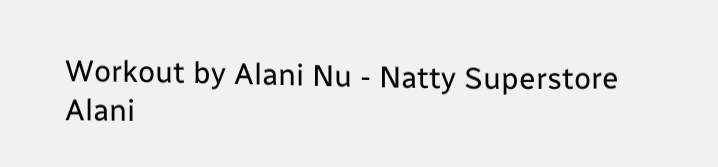Workout by Alani Nu - Natty Superstore
Alani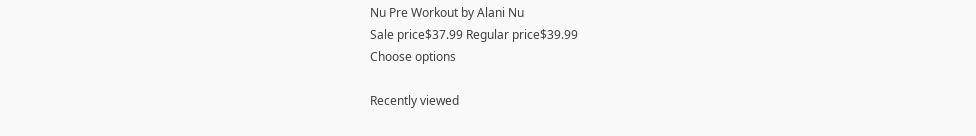Nu Pre Workout by Alani Nu
Sale price$37.99 Regular price$39.99
Choose options

Recently viewed